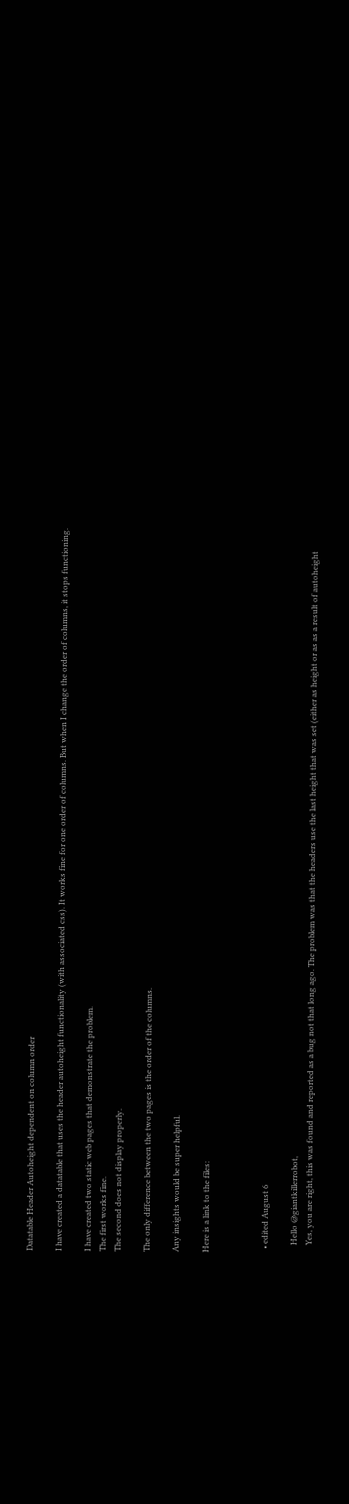Datatable Header Autoheight dependent on column order

I have created a datatable that uses the header autoheight functionality (with associated css). It works fine for one order of columns. But when I change the order of columns, it stops functioning.

I have created two static web pages that demonstrate the problem.
The first works fine.
The second does not display properly.

The only difference between the two pages is the order of the columns.

Any insights would be super helpful.

Here is a link to the files:



  • edited August 6

    Hello @giantkillerrobot,
    Yes, you are right, this was found and reported as a bug not that long ago. The problem was that the headers use the last height that was set (either as height or as as a result of autoheight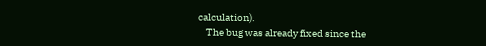calculation).
    The bug was already fixed since the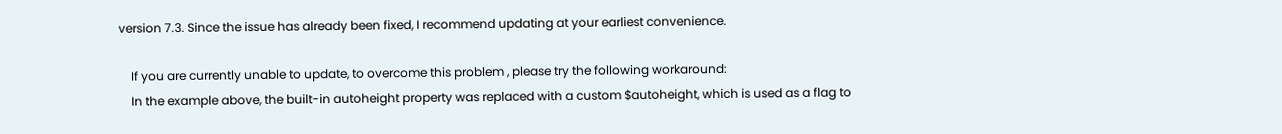version 7.3. Since the issue has already been fixed, I recommend updating at your earliest convenience.

    If you are currently unable to update, to overcome this problem , please try the following workaround:
    In the example above, the built-in autoheight property was replaced with a custom $autoheight, which is used as a flag to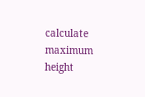calculate maximum height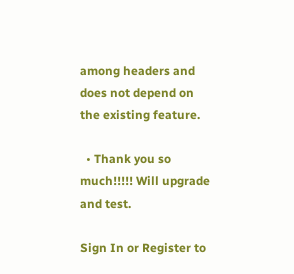among headers and does not depend on the existing feature.

  • Thank you so much!!!!! Will upgrade and test.

Sign In or Register to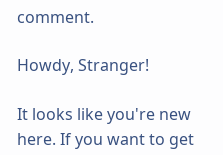comment.

Howdy, Stranger!

It looks like you're new here. If you want to get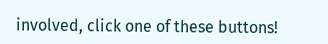involved, click one of these buttons!